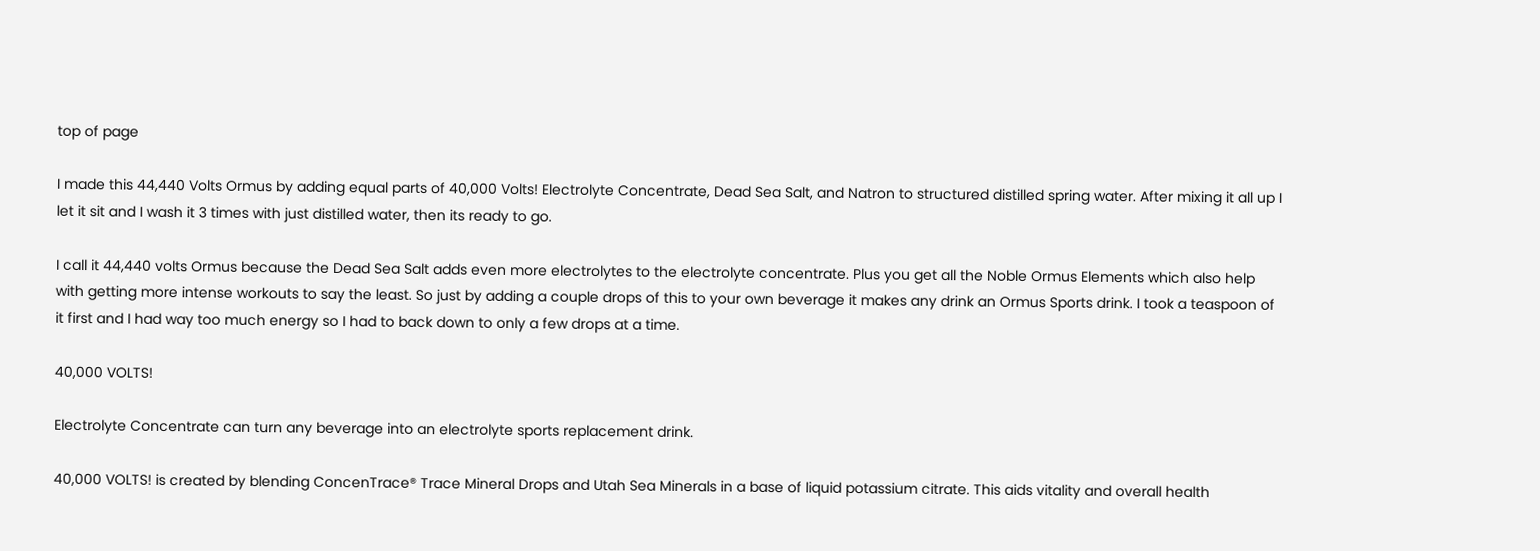top of page

I made this 44,440 Volts Ormus by adding equal parts of 40,000 Volts! Electrolyte Concentrate, Dead Sea Salt, and Natron to structured distilled spring water. After mixing it all up I let it sit and I wash it 3 times with just distilled water, then its ready to go.

I call it 44,440 volts Ormus because the Dead Sea Salt adds even more electrolytes to the electrolyte concentrate. Plus you get all the Noble Ormus Elements which also help with getting more intense workouts to say the least. So just by adding a couple drops of this to your own beverage it makes any drink an Ormus Sports drink. I took a teaspoon of it first and I had way too much energy so I had to back down to only a few drops at a time.

40,000 VOLTS!

Electrolyte Concentrate can turn any beverage into an electrolyte sports replacement drink.

40,000 VOLTS! is created by blending ConcenTrace® Trace Mineral Drops and Utah Sea Minerals in a base of liquid potassium citrate. This aids vitality and overall health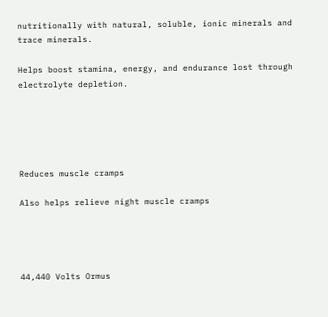nutritionally with natural, soluble, ionic minerals and trace minerals.

Helps boost stamina, energy, and endurance lost through electrolyte depletion.





Reduces muscle cramps

Also helps relieve night muscle cramps




44,440 Volts Ormus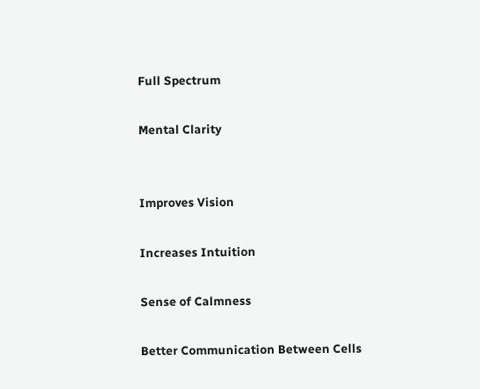Full Spectrum

Mental Clarity


Improves Vision

Increases Intuition

Sense of Calmness

Better Communication Between Cells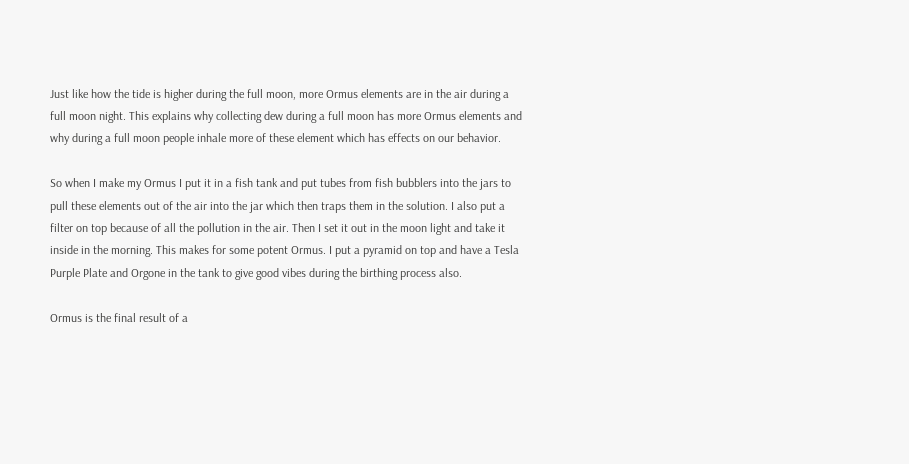Just like how the tide is higher during the full moon, more Ormus elements are in the air during a full moon night. This explains why collecting dew during a full moon has more Ormus elements and why during a full moon people inhale more of these element which has effects on our behavior.

So when I make my Ormus I put it in a fish tank and put tubes from fish bubblers into the jars to pull these elements out of the air into the jar which then traps them in the solution. I also put a filter on top because of all the pollution in the air. Then I set it out in the moon light and take it inside in the morning. This makes for some potent Ormus. I put a pyramid on top and have a Tesla Purple Plate and Orgone in the tank to give good vibes during the birthing process also.

Ormus is the final result of a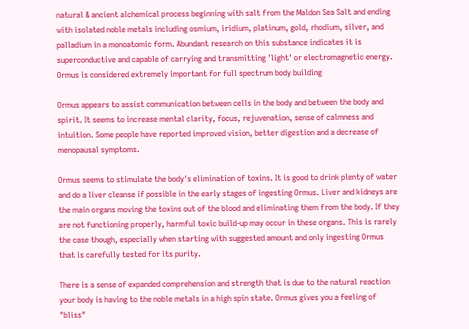natural & ancient alchemical process beginning with salt from the Maldon Sea Salt and ending with isolated noble metals including osmium, iridium, platinum, gold, rhodium, silver, and palladium in a monoatomic form. Abundant research on this substance indicates it is superconductive and capable of carrying and transmitting 'light' or electromagnetic energy. Ormus is considered extremely important for full spectrum body building

Ormus appears to assist communication between cells in the body and between the body and spirit. It seems to increase mental clarity, focus, rejuvenation, sense of calmness and intuition. Some people have reported improved vision, better digestion and a decrease of menopausal symptoms.

Ormus seems to stimulate the body's elimination of toxins. It is good to drink plenty of water and do a liver cleanse if possible in the early stages of ingesting Ormus. Liver and kidneys are the main organs moving the toxins out of the blood and eliminating them from the body. If they are not functioning properly, harmful toxic build-up may occur in these organs. This is rarely the case though, especially when starting with suggested amount and only ingesting Ormus that is carefully tested for its purity.

There is a sense of expanded comprehension and strength that is due to the natural reaction your body is having to the noble metals in a high spin state. Ormus gives you a feeling of "bliss"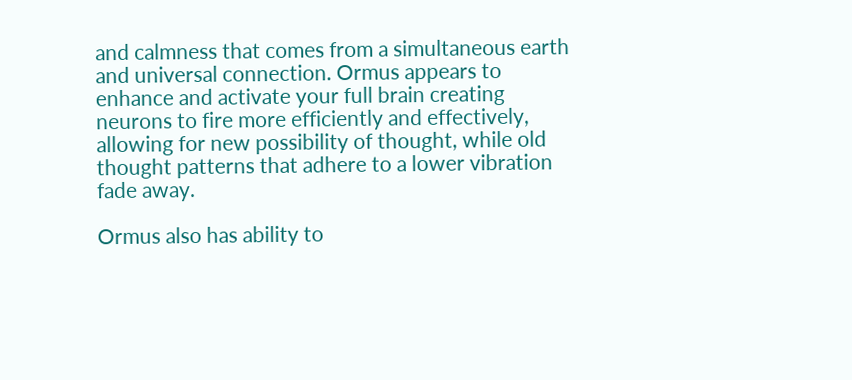and calmness that comes from a simultaneous earth and universal connection. Ormus appears to enhance and activate your full brain creating neurons to fire more efficiently and effectively, allowing for new possibility of thought, while old thought patterns that adhere to a lower vibration fade away.

Ormus also has ability to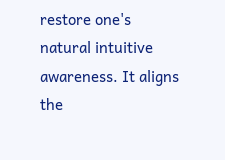restore one's natural intuitive awareness. It aligns the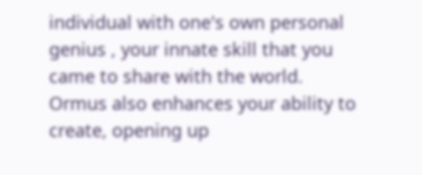individual with one's own personal genius , your innate skill that you came to share with the world. Ormus also enhances your ability to create, opening up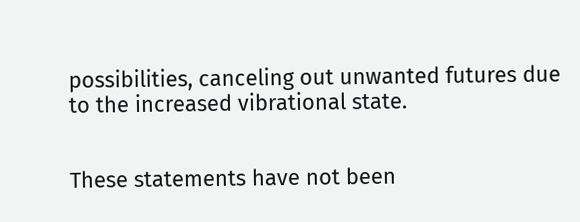possibilities, canceling out unwanted futures due to the increased vibrational state.


These statements have not been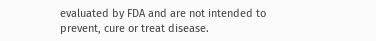evaluated by FDA and are not intended to prevent, cure or treat disease.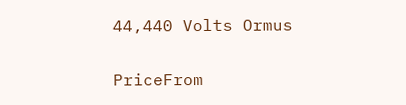44,440 Volts Ormus

PriceFrom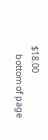$18.00
    bottom of page